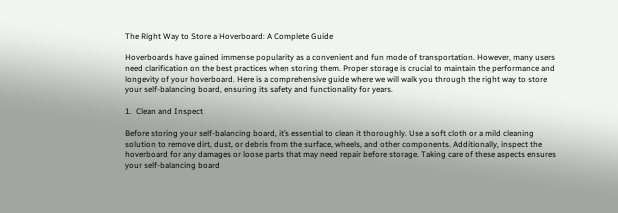The Right Way to Store a Hoverboard: A Complete Guide

Hoverboards have gained immense popularity as a convenient and fun mode of transportation. However, many users need clarification on the best practices when storing them. Proper storage is crucial to maintain the performance and longevity of your hoverboard. Here is a comprehensive guide where we will walk you through the right way to store your self-balancing board, ensuring its safety and functionality for years.

1.  Clean and Inspect

Before storing your self-balancing board, it’s essential to clean it thoroughly. Use a soft cloth or a mild cleaning solution to remove dirt, dust, or debris from the surface, wheels, and other components. Additionally, inspect the hoverboard for any damages or loose parts that may need repair before storage. Taking care of these aspects ensures your self-balancing board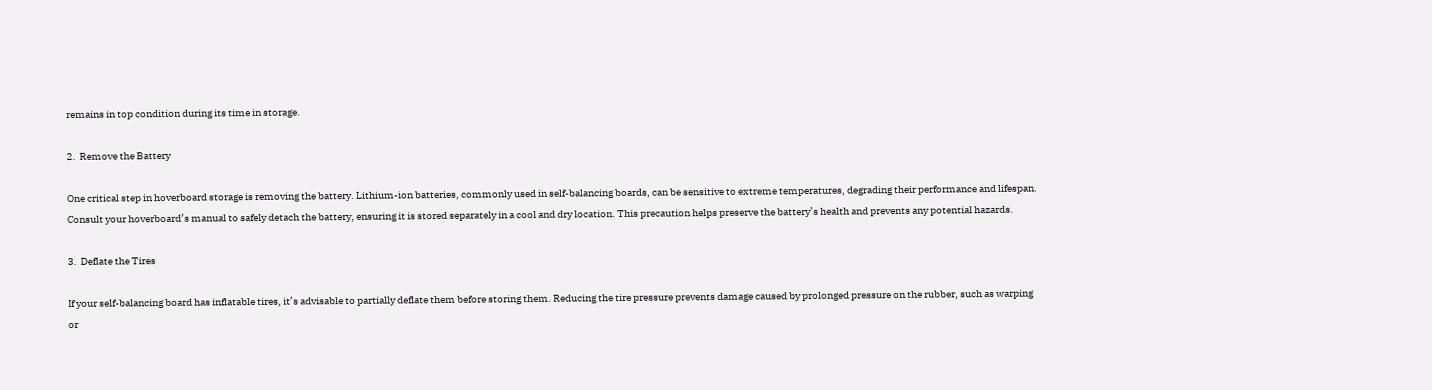remains in top condition during its time in storage.

2.  Remove the Battery

One critical step in hoverboard storage is removing the battery. Lithium-ion batteries, commonly used in self-balancing boards, can be sensitive to extreme temperatures, degrading their performance and lifespan. Consult your hoverboard’s manual to safely detach the battery, ensuring it is stored separately in a cool and dry location. This precaution helps preserve the battery’s health and prevents any potential hazards.

3.  Deflate the Tires

If your self-balancing board has inflatable tires, it’s advisable to partially deflate them before storing them. Reducing the tire pressure prevents damage caused by prolonged pressure on the rubber, such as warping or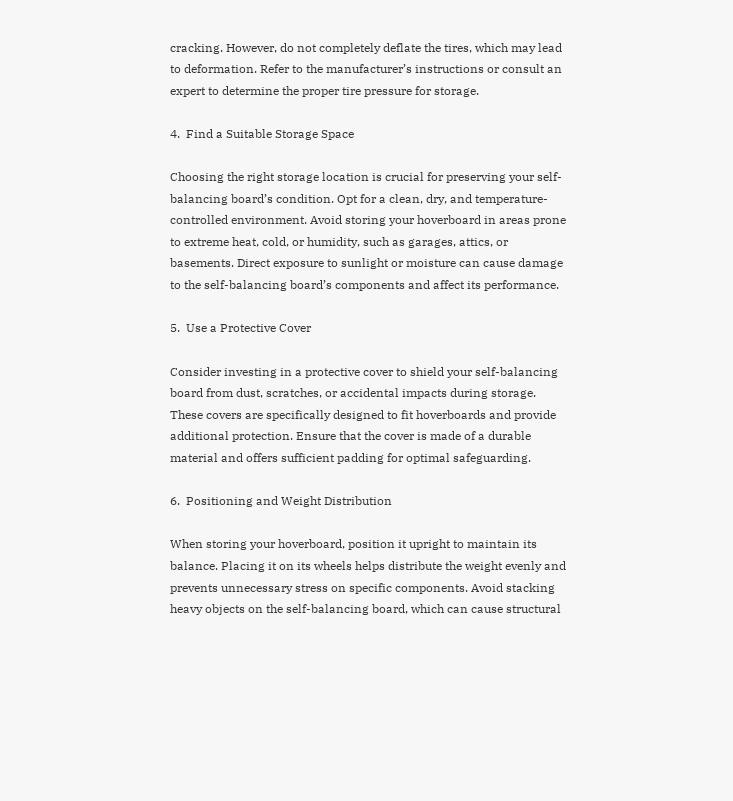cracking. However, do not completely deflate the tires, which may lead to deformation. Refer to the manufacturer’s instructions or consult an expert to determine the proper tire pressure for storage.

4.  Find a Suitable Storage Space

Choosing the right storage location is crucial for preserving your self-balancing board’s condition. Opt for a clean, dry, and temperature-controlled environment. Avoid storing your hoverboard in areas prone to extreme heat, cold, or humidity, such as garages, attics, or basements. Direct exposure to sunlight or moisture can cause damage to the self-balancing board’s components and affect its performance.

5.  Use a Protective Cover

Consider investing in a protective cover to shield your self-balancing board from dust, scratches, or accidental impacts during storage. These covers are specifically designed to fit hoverboards and provide additional protection. Ensure that the cover is made of a durable material and offers sufficient padding for optimal safeguarding.

6.  Positioning and Weight Distribution

When storing your hoverboard, position it upright to maintain its balance. Placing it on its wheels helps distribute the weight evenly and prevents unnecessary stress on specific components. Avoid stacking heavy objects on the self-balancing board, which can cause structural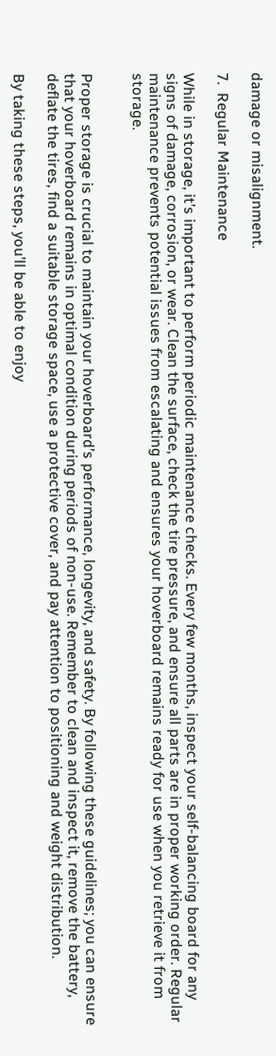damage or misalignment.

7.  Regular Maintenance

While in storage, it’s important to perform periodic maintenance checks. Every few months, inspect your self-balancing board for any signs of damage, corrosion, or wear. Clean the surface, check the tire pressure, and ensure all parts are in proper working order. Regular maintenance prevents potential issues from escalating and ensures your hoverboard remains ready for use when you retrieve it from storage.


Proper storage is crucial to maintain your hoverboard’s performance, longevity, and safety. By following these guidelines; you can ensure that your hoverboard remains in optimal condition during periods of non-use. Remember to clean and inspect it, remove the battery, deflate the tires, find a suitable storage space, use a protective cover, and pay attention to positioning and weight distribution.

By taking these steps, you’ll be able to enjoy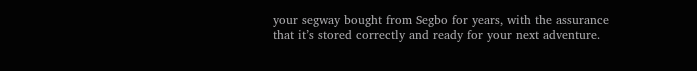your segway bought from Segbo for years, with the assurance that it’s stored correctly and ready for your next adventure.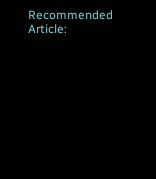Recommended Article: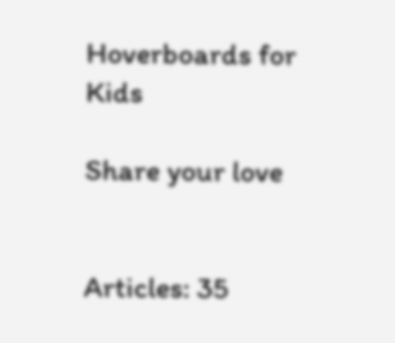Hoverboards for Kids

Share your love


Articles: 35